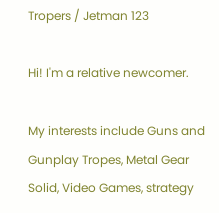Tropers / Jetman 123

Hi! I'm a relative newcomer.

My interests include Guns and Gunplay Tropes, Metal Gear Solid, Video Games, strategy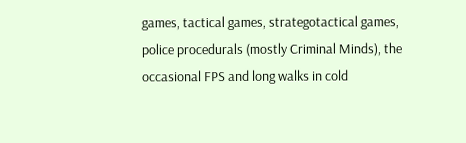games, tactical games, strategotactical games, police procedurals (mostly Criminal Minds), the occasional FPS and long walks in cold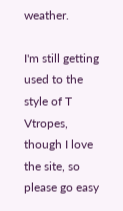weather.

I'm still getting used to the style of T Vtropes, though I love the site, so please go easy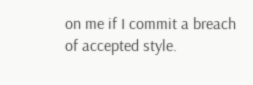on me if I commit a breach of accepted style.